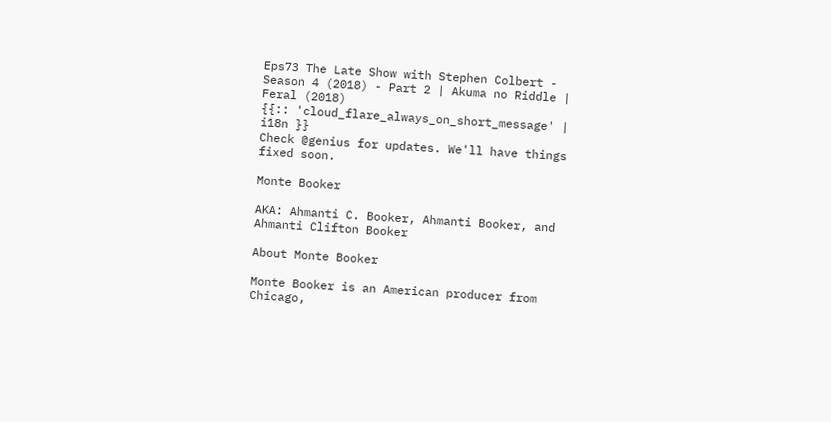Eps73 The Late Show with Stephen Colbert - Season 4 (2018) - Part 2 | Akuma no Riddle | Feral (2018)
{{:: 'cloud_flare_always_on_short_message' | i18n }}
Check @genius for updates. We'll have things fixed soon.

Monte Booker

AKA: Ahmanti C. Booker, Ahmanti Booker, and Ahmanti Clifton Booker

About Monte Booker

Monte Booker is an American producer from Chicago,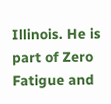Illinois. He is part of Zero Fatigue and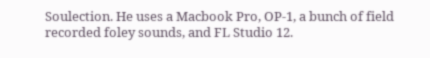Soulection. He uses a Macbook Pro, OP-1, a bunch of field recorded foley sounds, and FL Studio 12.